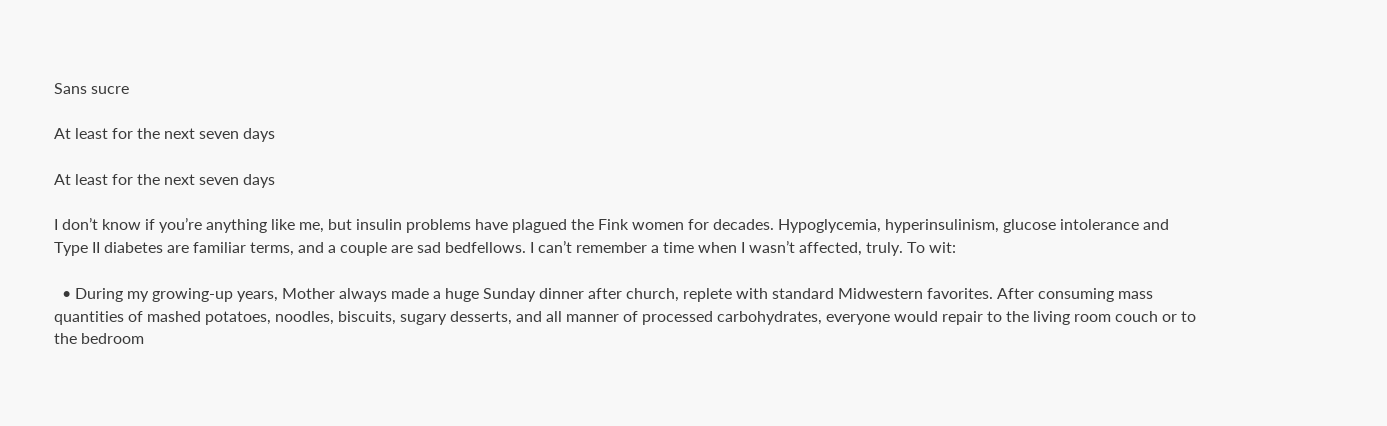Sans sucre

At least for the next seven days

At least for the next seven days

I don’t know if you’re anything like me, but insulin problems have plagued the Fink women for decades. Hypoglycemia, hyperinsulinism, glucose intolerance and Type II diabetes are familiar terms, and a couple are sad bedfellows. I can’t remember a time when I wasn’t affected, truly. To wit:

  • During my growing-up years, Mother always made a huge Sunday dinner after church, replete with standard Midwestern favorites. After consuming mass quantities of mashed potatoes, noodles, biscuits, sugary desserts, and all manner of processed carbohydrates, everyone would repair to the living room couch or to the bedroom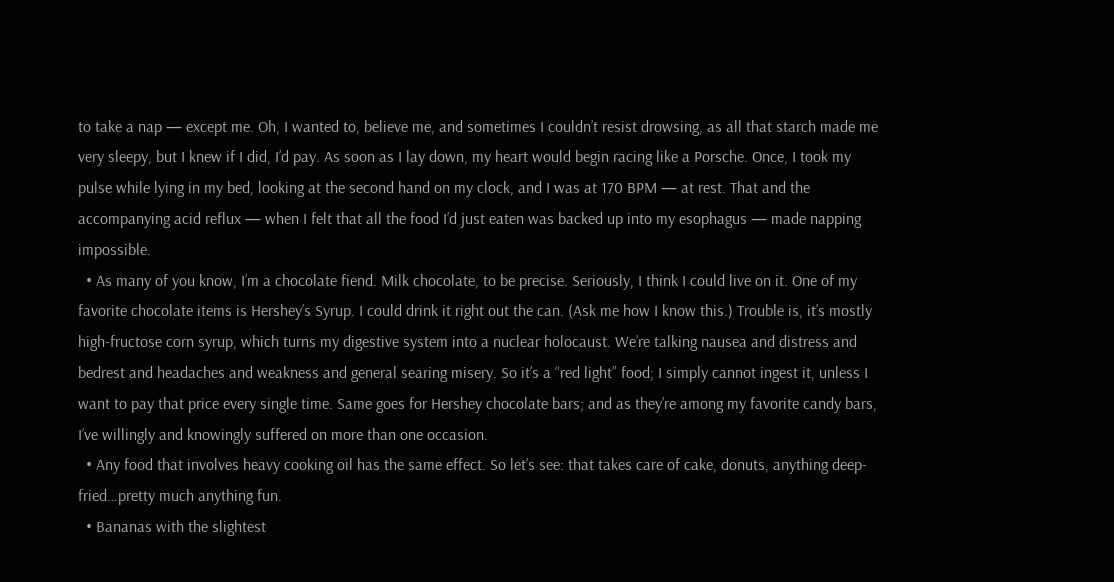to take a nap — except me. Oh, I wanted to, believe me, and sometimes I couldn’t resist drowsing, as all that starch made me very sleepy, but I knew if I did, I’d pay. As soon as I lay down, my heart would begin racing like a Porsche. Once, I took my pulse while lying in my bed, looking at the second hand on my clock, and I was at 170 BPM — at rest. That and the accompanying acid reflux — when I felt that all the food I’d just eaten was backed up into my esophagus — made napping impossible.
  • As many of you know, I’m a chocolate fiend. Milk chocolate, to be precise. Seriously, I think I could live on it. One of my favorite chocolate items is Hershey’s Syrup. I could drink it right out the can. (Ask me how I know this.) Trouble is, it’s mostly high-fructose corn syrup, which turns my digestive system into a nuclear holocaust. We’re talking nausea and distress and bedrest and headaches and weakness and general searing misery. So it’s a “red light” food; I simply cannot ingest it, unless I want to pay that price every single time. Same goes for Hershey chocolate bars; and as they’re among my favorite candy bars, I’ve willingly and knowingly suffered on more than one occasion.
  • Any food that involves heavy cooking oil has the same effect. So let’s see: that takes care of cake, donuts, anything deep-fried…pretty much anything fun.
  • Bananas with the slightest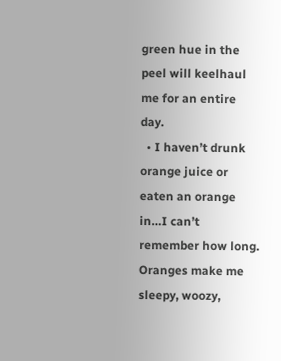green hue in the peel will keelhaul me for an entire day.
  • I haven’t drunk orange juice or eaten an orange in…I can’t remember how long. Oranges make me sleepy, woozy,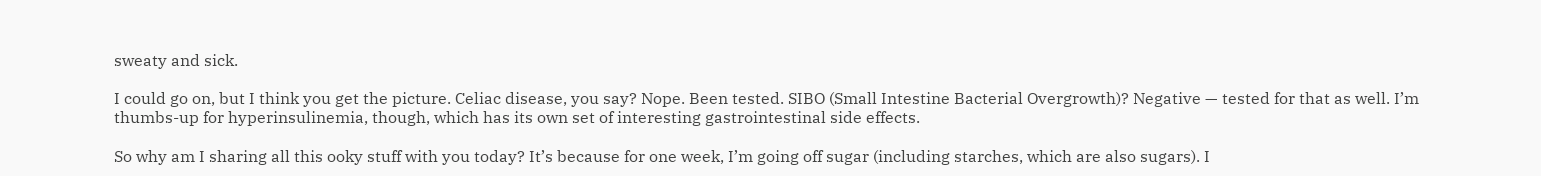sweaty and sick.

I could go on, but I think you get the picture. Celiac disease, you say? Nope. Been tested. SIBO (Small Intestine Bacterial Overgrowth)? Negative — tested for that as well. I’m thumbs-up for hyperinsulinemia, though, which has its own set of interesting gastrointestinal side effects.

So why am I sharing all this ooky stuff with you today? It’s because for one week, I’m going off sugar (including starches, which are also sugars). I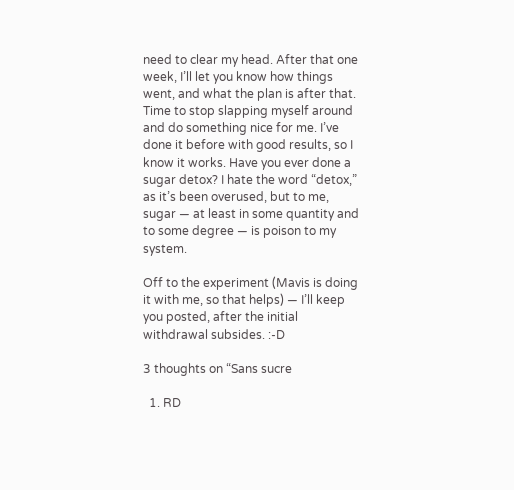need to clear my head. After that one week, I’ll let you know how things went, and what the plan is after that. Time to stop slapping myself around and do something nice for me. I’ve done it before with good results, so I know it works. Have you ever done a sugar detox? I hate the word “detox,” as it’s been overused, but to me, sugar — at least in some quantity and to some degree — is poison to my system.

Off to the experiment (Mavis is doing it with me, so that helps) — I’ll keep you posted, after the initial withdrawal subsides. :-D

3 thoughts on “Sans sucre

  1. RD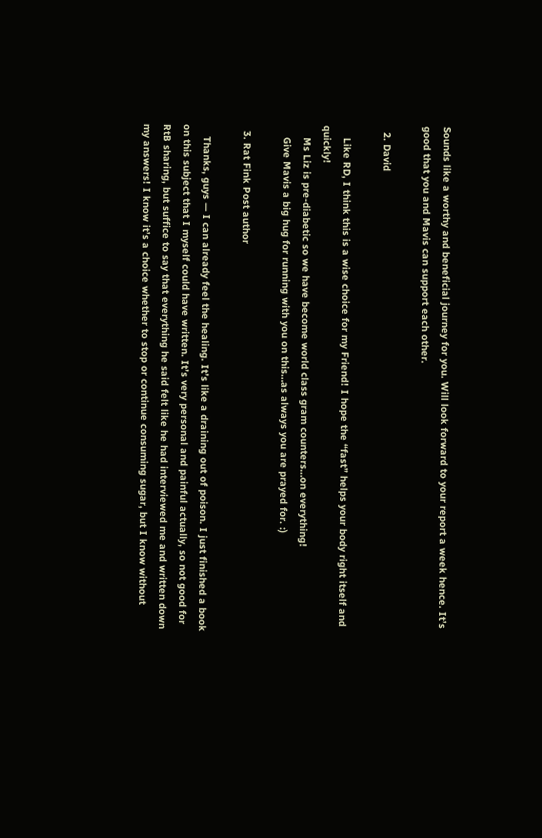Sounds like a worthy and beneficial journey for you. Will look forward to your report a week hence. It’s good that you and Mavis can support each other.

  2. David

    Like RD, I think this is a wise choice for my Friend! I hope the “fast” helps your body right itself and quickly!
    Ms Liz is pre-diabetic so we have become world class gram counters…on everything!
    Give Mavis a big hug for running with you on this…as always you are prayed for. :)

  3. Rat Fink Post author

    Thanks, guys — I can already feel the healing. It’s like a draining out of poison. I just finished a book on this subject that I myself could have written. It’s very personal and painful actually, so not good for RtB sharing, but suffice to say that everything he said felt like he had interviewed me and written down my answers! I know it’s a choice whether to stop or continue consuming sugar, but I know without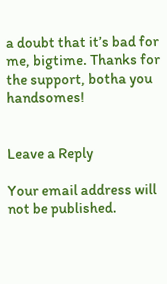a doubt that it’s bad for me, bigtime. Thanks for the support, botha you handsomes!


Leave a Reply

Your email address will not be published.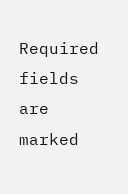Required fields are marked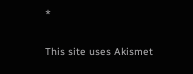*

This site uses Akismet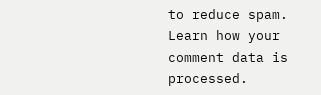to reduce spam. Learn how your comment data is processed.